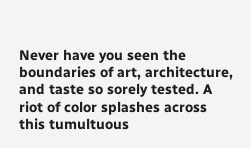Never have you seen the boundaries of art, architecture, and taste so sorely tested. A riot of color splashes across this tumultuous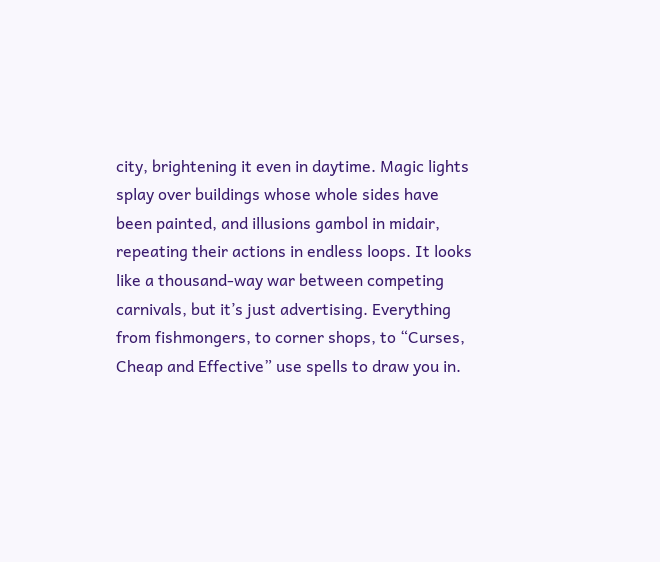city, brightening it even in daytime. Magic lights splay over buildings whose whole sides have been painted, and illusions gambol in midair, repeating their actions in endless loops. It looks like a thousand-way war between competing carnivals, but it’s just advertising. Everything from fishmongers, to corner shops, to “Curses, Cheap and Effective” use spells to draw you in.